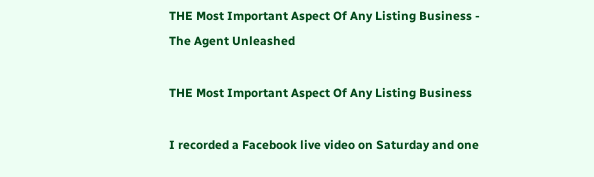THE Most Important Aspect Of Any Listing Business - The Agent Unleashed

THE Most Important Aspect Of Any Listing Business

I recorded a Facebook live video on Saturday and one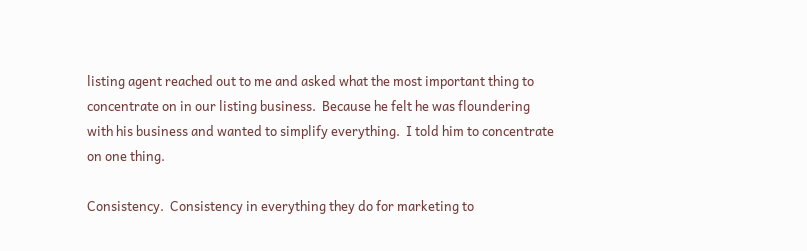listing agent reached out to me and asked what the most important thing to concentrate on in our listing business.  Because he felt he was floundering with his business and wanted to simplify everything.  I told him to concentrate on one thing.

Consistency.  Consistency in everything they do for marketing to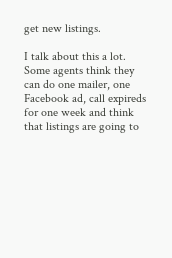get new listings.

I talk about this a lot.  Some agents think they can do one mailer, one Facebook ad, call expireds for one week and think that listings are going to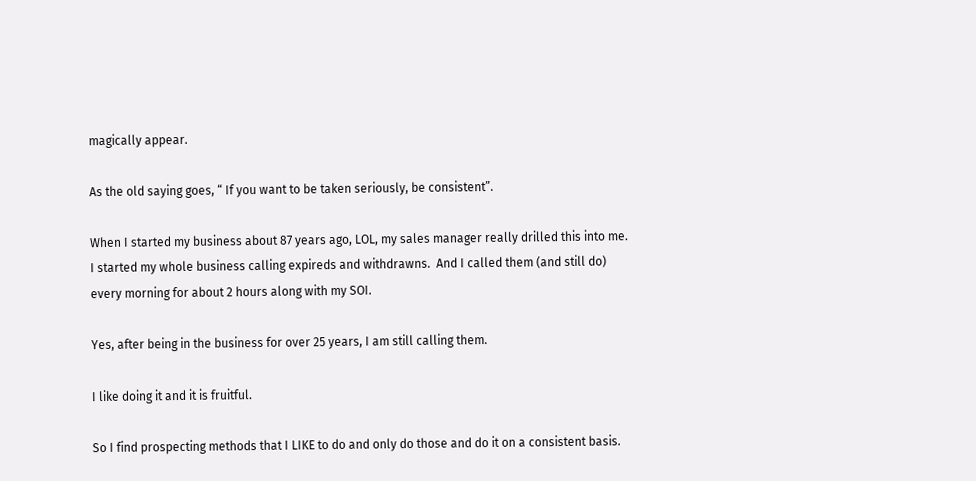magically appear.

As the old saying goes, “ If you want to be taken seriously, be consistent”.

When I started my business about 87 years ago, LOL, my sales manager really drilled this into me.  I started my whole business calling expireds and withdrawns.  And I called them (and still do) every morning for about 2 hours along with my SOI.

Yes, after being in the business for over 25 years, I am still calling them.

I like doing it and it is fruitful.

So I find prospecting methods that I LIKE to do and only do those and do it on a consistent basis.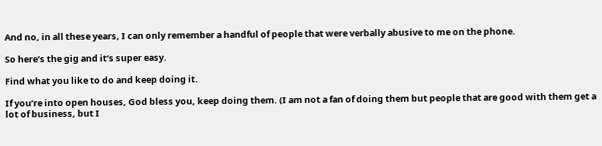And no, in all these years, I can only remember a handful of people that were verbally abusive to me on the phone.

So here’s the gig and it’s super easy.

Find what you like to do and keep doing it.

If you’re into open houses, God bless you, keep doing them. (I am not a fan of doing them but people that are good with them get a lot of business, but I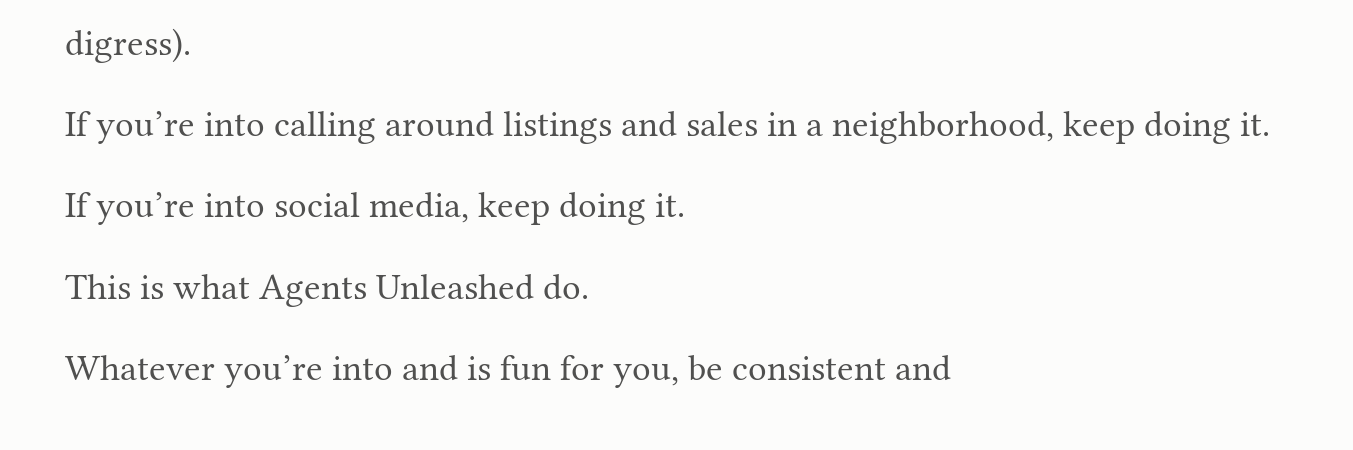digress).

If you’re into calling around listings and sales in a neighborhood, keep doing it.

If you’re into social media, keep doing it.

This is what Agents Unleashed do.

Whatever you’re into and is fun for you, be consistent and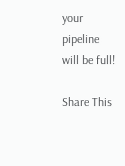your pipeline will be full!

Share This